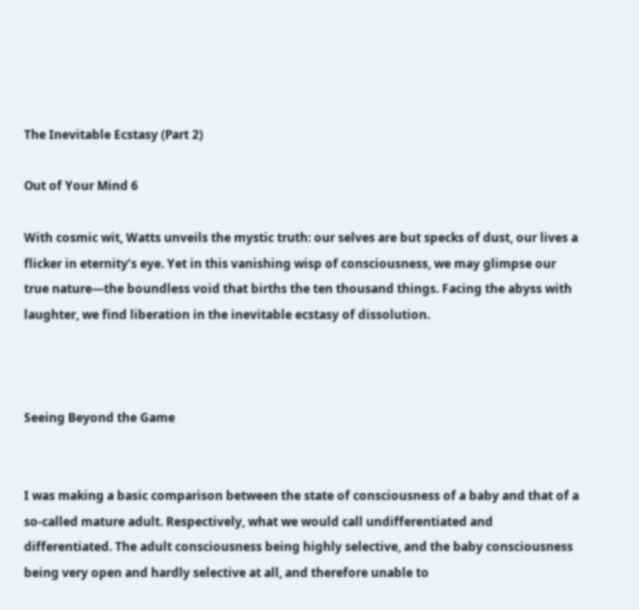The Inevitable Ecstasy (Part 2)

Out of Your Mind 6

With cosmic wit, Watts unveils the mystic truth: our selves are but specks of dust, our lives a flicker in eternity’s eye. Yet in this vanishing wisp of consciousness, we may glimpse our true nature—the boundless void that births the ten thousand things. Facing the abyss with laughter, we find liberation in the inevitable ecstasy of dissolution.



Seeing Beyond the Game


I was making a basic comparison between the state of consciousness of a baby and that of a so-called mature adult. Respectively, what we would call undifferentiated and differentiated. The adult consciousness being highly selective, and the baby consciousness being very open and hardly selective at all, and therefore unable to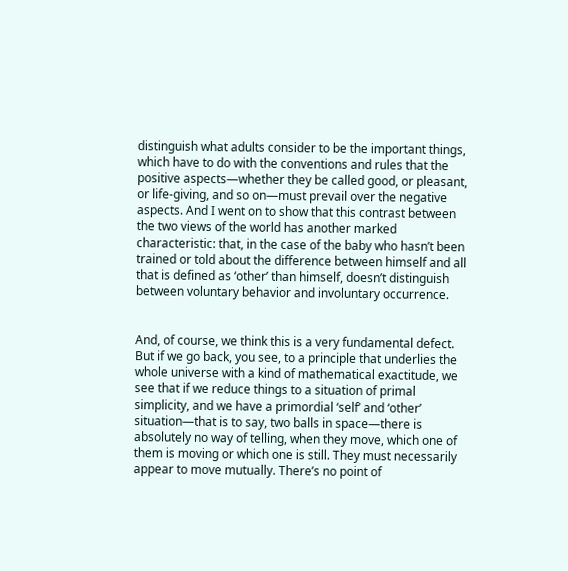distinguish what adults consider to be the important things, which have to do with the conventions and rules that the positive aspects—whether they be called good, or pleasant, or life-giving, and so on—must prevail over the negative aspects. And I went on to show that this contrast between the two views of the world has another marked characteristic: that, in the case of the baby who hasn’t been trained or told about the difference between himself and all that is defined as ‘other’ than himself, doesn’t distinguish between voluntary behavior and involuntary occurrence.


And, of course, we think this is a very fundamental defect. But if we go back, you see, to a principle that underlies the whole universe with a kind of mathematical exactitude, we see that if we reduce things to a situation of primal simplicity, and we have a primordial ‘self’ and ‘other’ situation—that is to say, two balls in space—there is absolutely no way of telling, when they move, which one of them is moving or which one is still. They must necessarily appear to move mutually. There’s no point of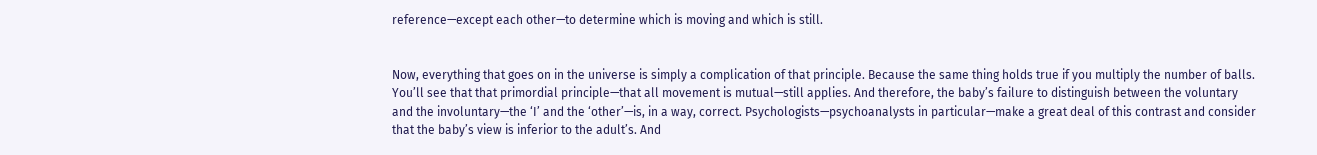reference—except each other—to determine which is moving and which is still.


Now, everything that goes on in the universe is simply a complication of that principle. Because the same thing holds true if you multiply the number of balls. You’ll see that that primordial principle—that all movement is mutual—still applies. And therefore, the baby’s failure to distinguish between the voluntary and the involuntary—the ‘I’ and the ‘other’—is, in a way, correct. Psychologists—psychoanalysts in particular—make a great deal of this contrast and consider that the baby’s view is inferior to the adult’s. And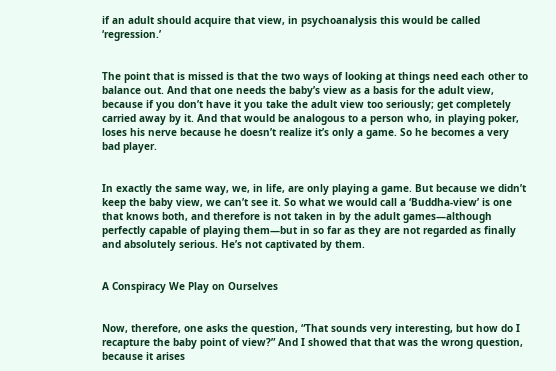if an adult should acquire that view, in psychoanalysis this would be called ‘regression.’


The point that is missed is that the two ways of looking at things need each other to balance out. And that one needs the baby’s view as a basis for the adult view, because if you don’t have it you take the adult view too seriously; get completely carried away by it. And that would be analogous to a person who, in playing poker, loses his nerve because he doesn’t realize it’s only a game. So he becomes a very bad player.


In exactly the same way, we, in life, are only playing a game. But because we didn’t keep the baby view, we can’t see it. So what we would call a ‘Buddha-view’ is one that knows both, and therefore is not taken in by the adult games—although perfectly capable of playing them—but in so far as they are not regarded as finally and absolutely serious. He’s not captivated by them.


A Conspiracy We Play on Ourselves


Now, therefore, one asks the question, “That sounds very interesting, but how do I recapture the baby point of view?” And I showed that that was the wrong question, because it arises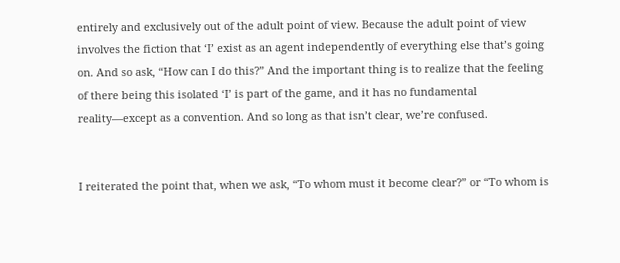entirely and exclusively out of the adult point of view. Because the adult point of view involves the fiction that ‘I’ exist as an agent independently of everything else that’s going on. And so ask, “How can I do this?” And the important thing is to realize that the feeling of there being this isolated ‘I’ is part of the game, and it has no fundamental reality—except as a convention. And so long as that isn’t clear, we’re confused.


I reiterated the point that, when we ask, “To whom must it become clear?” or “To whom is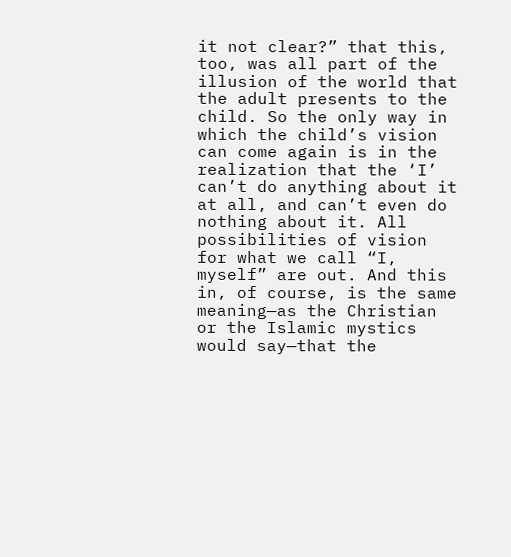it not clear?” that this, too, was all part of the illusion of the world that the adult presents to the child. So the only way in which the child’s vision can come again is in the realization that the ‘I’ can’t do anything about it at all, and can’t even do nothing about it. All possibilities of vision for what we call “I, myself” are out. And this in, of course, is the same meaning—as the Christian or the Islamic mystics would say—that the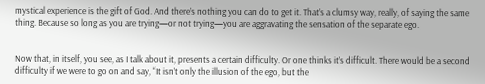mystical experience is the gift of God. And there’s nothing you can do to get it. That’s a clumsy way, really, of saying the same thing. Because so long as you are trying—or not trying—you are aggravating the sensation of the separate ego.


Now that, in itself, you see, as I talk about it, presents a certain difficulty. Or one thinks it’s difficult. There would be a second difficulty if we were to go on and say, “It isn’t only the illusion of the ego, but the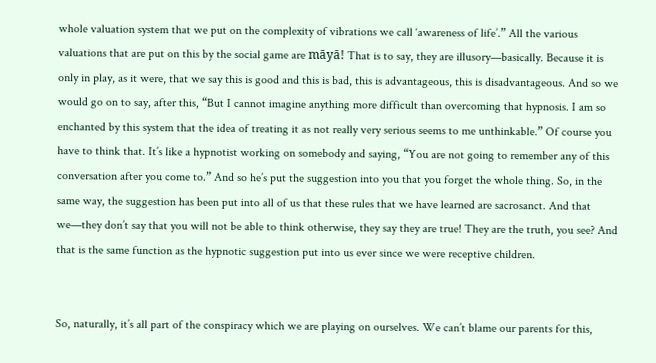whole valuation system that we put on the complexity of vibrations we call ‘awareness of life’.” All the various valuations that are put on this by the social game are māyā! That is to say, they are illusory—basically. Because it is only in play, as it were, that we say this is good and this is bad, this is advantageous, this is disadvantageous. And so we would go on to say, after this, “But I cannot imagine anything more difficult than overcoming that hypnosis. I am so enchanted by this system that the idea of treating it as not really very serious seems to me unthinkable.” Of course you have to think that. It’s like a hypnotist working on somebody and saying, “You are not going to remember any of this conversation after you come to.” And so he’s put the suggestion into you that you forget the whole thing. So, in the same way, the suggestion has been put into all of us that these rules that we have learned are sacrosanct. And that we—they don’t say that you will not be able to think otherwise, they say they are true! They are the truth, you see? And that is the same function as the hypnotic suggestion put into us ever since we were receptive children.


So, naturally, it’s all part of the conspiracy which we are playing on ourselves. We can’t blame our parents for this,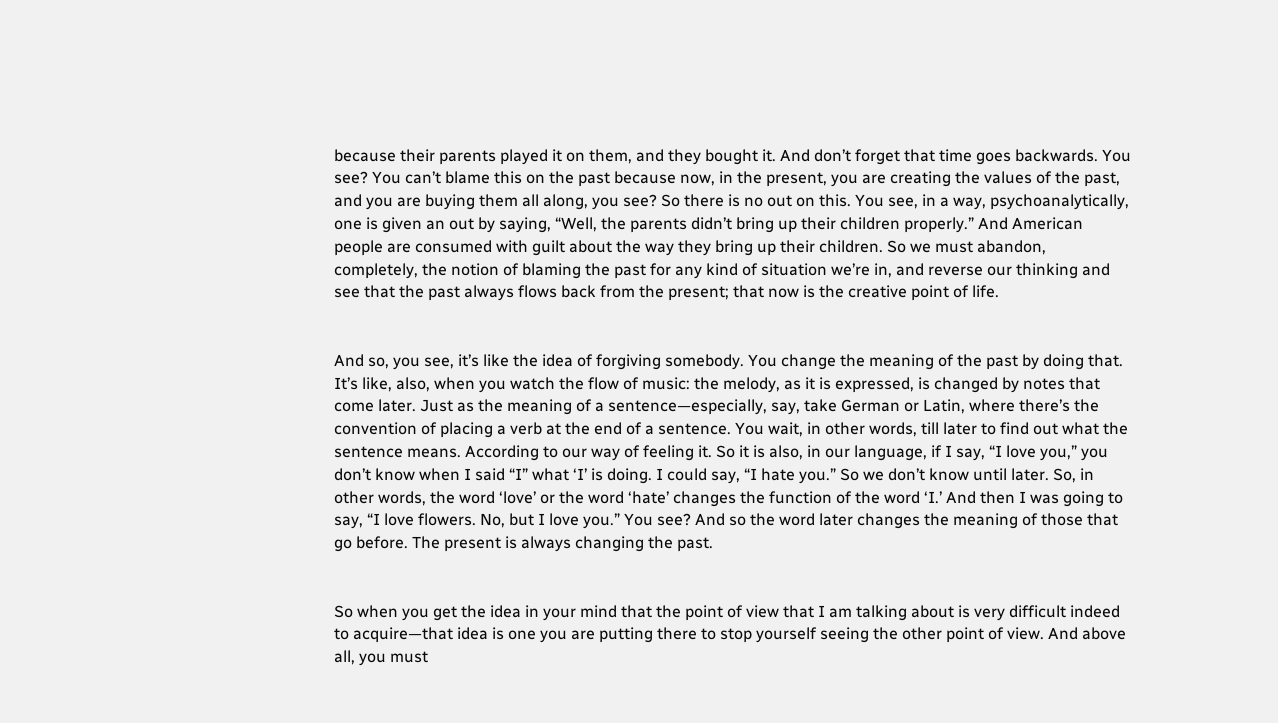because their parents played it on them, and they bought it. And don’t forget that time goes backwards. You see? You can’t blame this on the past because now, in the present, you are creating the values of the past, and you are buying them all along, you see? So there is no out on this. You see, in a way, psychoanalytically, one is given an out by saying, “Well, the parents didn’t bring up their children properly.” And American people are consumed with guilt about the way they bring up their children. So we must abandon, completely, the notion of blaming the past for any kind of situation we’re in, and reverse our thinking and see that the past always flows back from the present; that now is the creative point of life.


And so, you see, it’s like the idea of forgiving somebody. You change the meaning of the past by doing that. It’s like, also, when you watch the flow of music: the melody, as it is expressed, is changed by notes that come later. Just as the meaning of a sentence—especially, say, take German or Latin, where there’s the convention of placing a verb at the end of a sentence. You wait, in other words, till later to find out what the sentence means. According to our way of feeling it. So it is also, in our language, if I say, “I love you,” you don’t know when I said “I” what ‘I’ is doing. I could say, “I hate you.” So we don’t know until later. So, in other words, the word ‘love’ or the word ‘hate’ changes the function of the word ‘I.’ And then I was going to say, “I love flowers. No, but I love you.” You see? And so the word later changes the meaning of those that go before. The present is always changing the past.


So when you get the idea in your mind that the point of view that I am talking about is very difficult indeed to acquire—that idea is one you are putting there to stop yourself seeing the other point of view. And above all, you must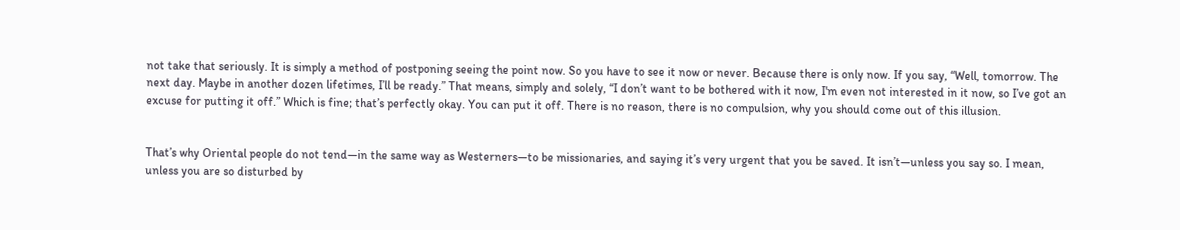not take that seriously. It is simply a method of postponing seeing the point now. So you have to see it now or never. Because there is only now. If you say, “Well, tomorrow. The next day. Maybe in another dozen lifetimes, I’ll be ready.” That means, simply and solely, “I don’t want to be bothered with it now, I'm even not interested in it now, so I’ve got an excuse for putting it off.” Which is fine; that’s perfectly okay. You can put it off. There is no reason, there is no compulsion, why you should come out of this illusion.


That’s why Oriental people do not tend—in the same way as Westerners—to be missionaries, and saying it’s very urgent that you be saved. It isn’t—unless you say so. I mean, unless you are so disturbed by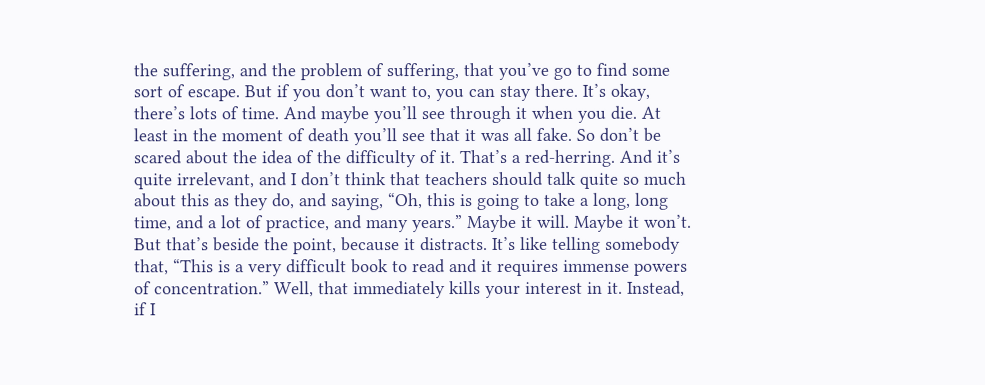the suffering, and the problem of suffering, that you’ve go to find some sort of escape. But if you don’t want to, you can stay there. It’s okay, there’s lots of time. And maybe you’ll see through it when you die. At least in the moment of death you’ll see that it was all fake. So don’t be scared about the idea of the difficulty of it. That’s a red-herring. And it’s quite irrelevant, and I don’t think that teachers should talk quite so much about this as they do, and saying, “Oh, this is going to take a long, long time, and a lot of practice, and many years.” Maybe it will. Maybe it won’t. But that’s beside the point, because it distracts. It’s like telling somebody that, “This is a very difficult book to read and it requires immense powers of concentration.” Well, that immediately kills your interest in it. Instead, if I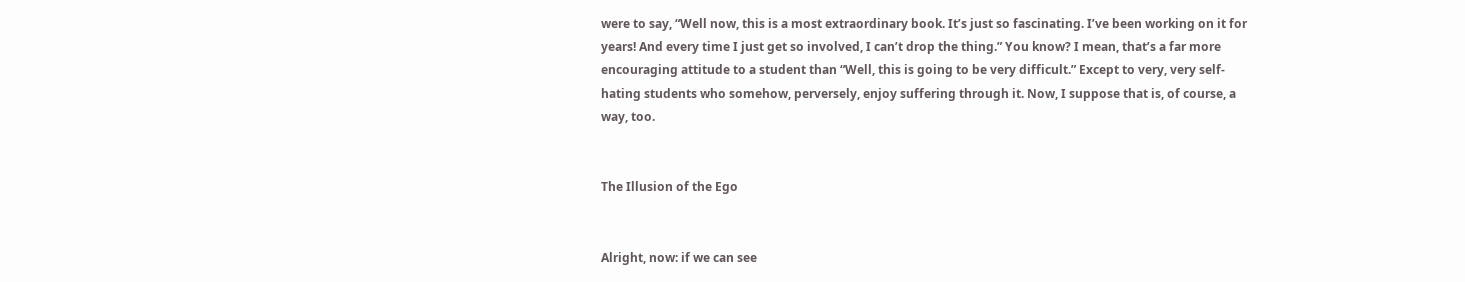were to say, “Well now, this is a most extraordinary book. It’s just so fascinating. I’ve been working on it for years! And every time I just get so involved, I can’t drop the thing.” You know? I mean, that’s a far more encouraging attitude to a student than “Well, this is going to be very difficult.” Except to very, very self-hating students who somehow, perversely, enjoy suffering through it. Now, I suppose that is, of course, a way, too.


The Illusion of the Ego


Alright, now: if we can see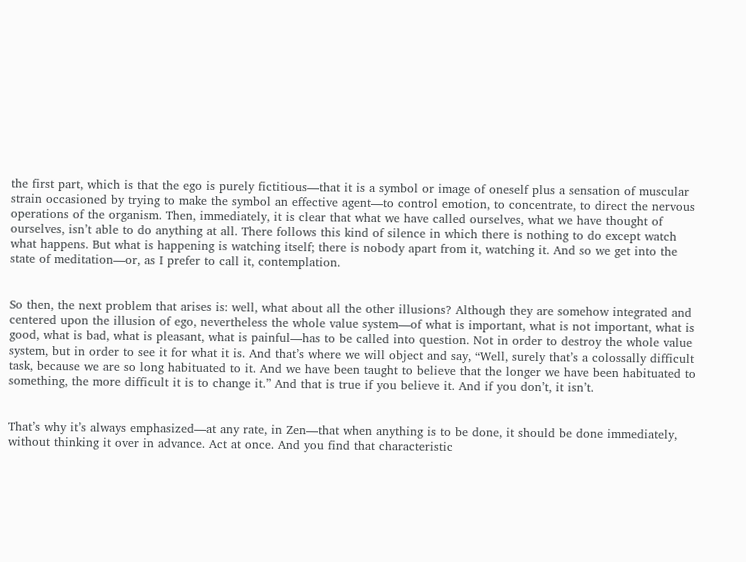the first part, which is that the ego is purely fictitious—that it is a symbol or image of oneself plus a sensation of muscular strain occasioned by trying to make the symbol an effective agent—to control emotion, to concentrate, to direct the nervous operations of the organism. Then, immediately, it is clear that what we have called ourselves, what we have thought of ourselves, isn’t able to do anything at all. There follows this kind of silence in which there is nothing to do except watch what happens. But what is happening is watching itself; there is nobody apart from it, watching it. And so we get into the state of meditation—or, as I prefer to call it, contemplation.


So then, the next problem that arises is: well, what about all the other illusions? Although they are somehow integrated and centered upon the illusion of ego, nevertheless the whole value system—of what is important, what is not important, what is good, what is bad, what is pleasant, what is painful—has to be called into question. Not in order to destroy the whole value system, but in order to see it for what it is. And that’s where we will object and say, “Well, surely that’s a colossally difficult task, because we are so long habituated to it. And we have been taught to believe that the longer we have been habituated to something, the more difficult it is to change it.” And that is true if you believe it. And if you don’t, it isn’t.


That’s why it’s always emphasized—at any rate, in Zen—that when anything is to be done, it should be done immediately, without thinking it over in advance. Act at once. And you find that characteristic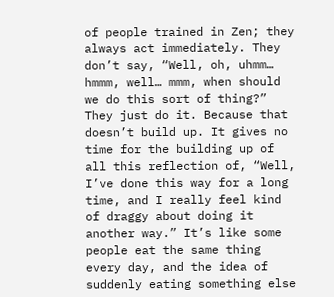of people trained in Zen; they always act immediately. They don’t say, “Well, oh, uhmm… hmmm, well… mmm, when should we do this sort of thing?” They just do it. Because that doesn’t build up. It gives no time for the building up of all this reflection of, “Well, I’ve done this way for a long time, and I really feel kind of draggy about doing it another way.” It’s like some people eat the same thing every day, and the idea of suddenly eating something else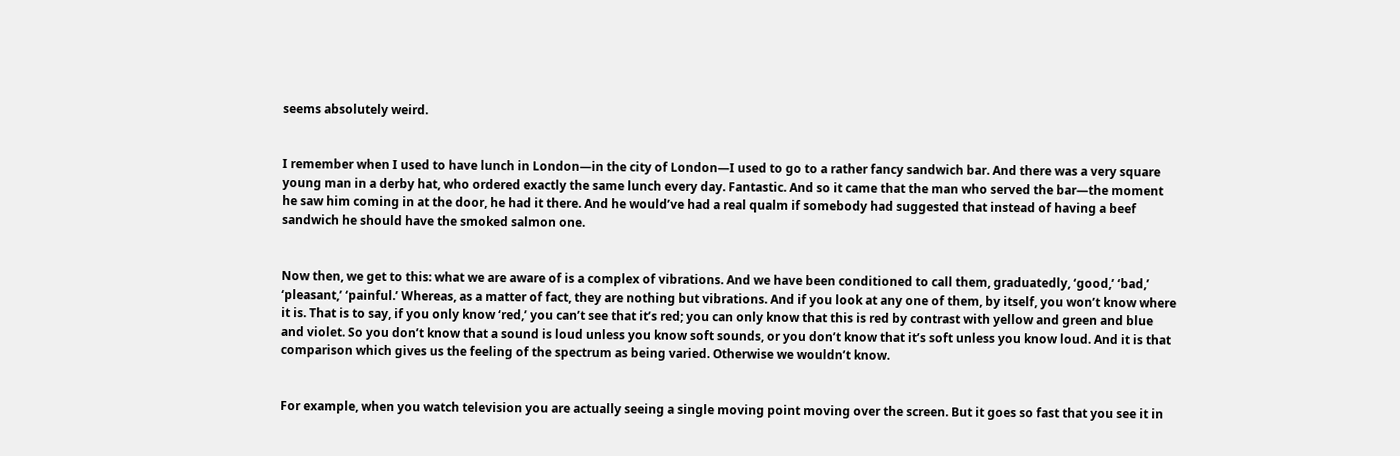seems absolutely weird.


I remember when I used to have lunch in London—in the city of London—I used to go to a rather fancy sandwich bar. And there was a very square young man in a derby hat, who ordered exactly the same lunch every day. Fantastic. And so it came that the man who served the bar—the moment he saw him coming in at the door, he had it there. And he would’ve had a real qualm if somebody had suggested that instead of having a beef sandwich he should have the smoked salmon one.


Now then, we get to this: what we are aware of is a complex of vibrations. And we have been conditioned to call them, graduatedly, ‘good,’ ‘bad,’ ‘pleasant,’ ‘painful.’ Whereas, as a matter of fact, they are nothing but vibrations. And if you look at any one of them, by itself, you won’t know where it is. That is to say, if you only know ‘red,’ you can’t see that it’s red; you can only know that this is red by contrast with yellow and green and blue and violet. So you don’t know that a sound is loud unless you know soft sounds, or you don’t know that it’s soft unless you know loud. And it is that comparison which gives us the feeling of the spectrum as being varied. Otherwise we wouldn’t know.


For example, when you watch television you are actually seeing a single moving point moving over the screen. But it goes so fast that you see it in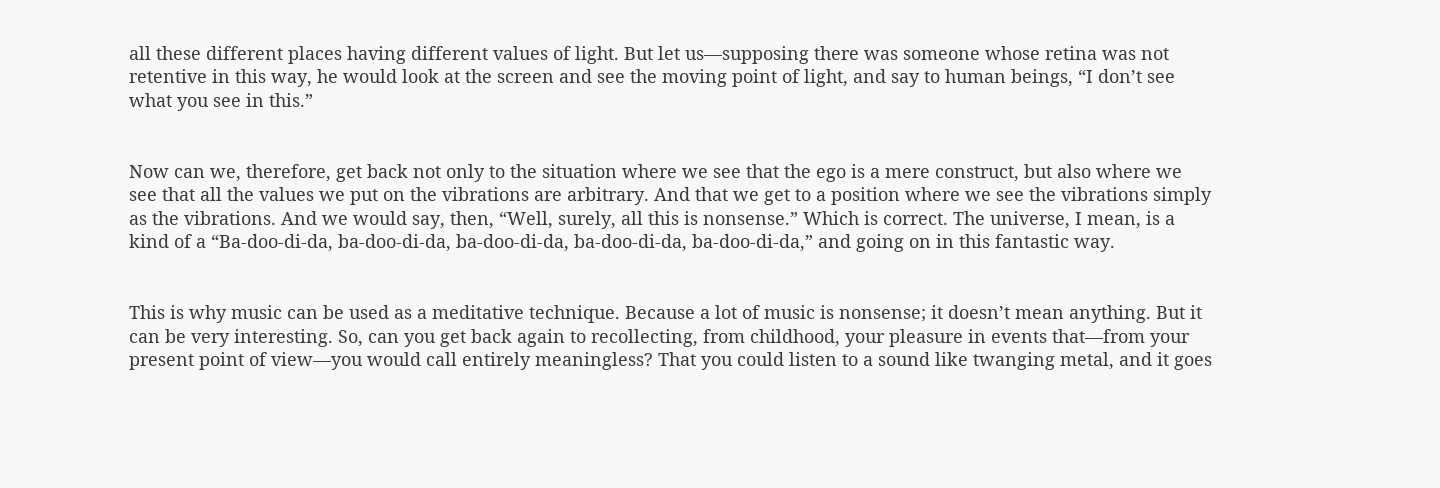all these different places having different values of light. But let us—supposing there was someone whose retina was not retentive in this way, he would look at the screen and see the moving point of light, and say to human beings, “I don’t see what you see in this.”


Now can we, therefore, get back not only to the situation where we see that the ego is a mere construct, but also where we see that all the values we put on the vibrations are arbitrary. And that we get to a position where we see the vibrations simply as the vibrations. And we would say, then, “Well, surely, all this is nonsense.” Which is correct. The universe, I mean, is a kind of a “Ba-doo-di-da, ba-doo-di-da, ba-doo-di-da, ba-doo-di-da, ba-doo-di-da,” and going on in this fantastic way.


This is why music can be used as a meditative technique. Because a lot of music is nonsense; it doesn’t mean anything. But it can be very interesting. So, can you get back again to recollecting, from childhood, your pleasure in events that—from your present point of view—you would call entirely meaningless? That you could listen to a sound like twanging metal, and it goes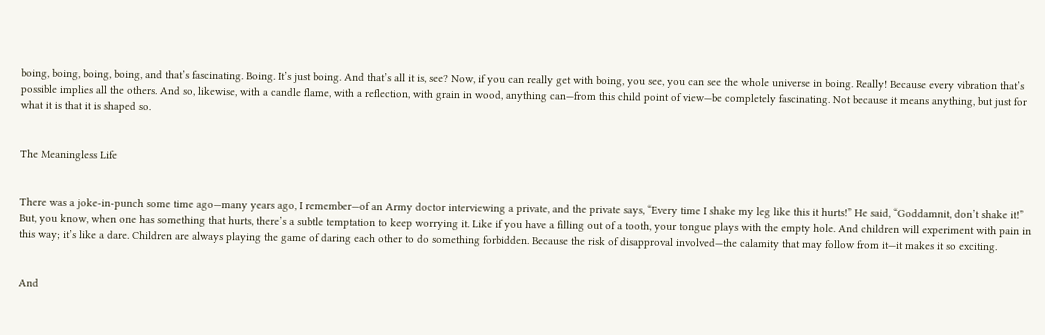boing, boing, boing, boing, and that’s fascinating. Boing. It’s just boing. And that’s all it is, see? Now, if you can really get with boing, you see, you can see the whole universe in boing. Really! Because every vibration that’s possible implies all the others. And so, likewise, with a candle flame, with a reflection, with grain in wood, anything can—from this child point of view—be completely fascinating. Not because it means anything, but just for what it is that it is shaped so.


The Meaningless Life


There was a joke-in-punch some time ago—many years ago, I remember—of an Army doctor interviewing a private, and the private says, “Every time I shake my leg like this it hurts!” He said, “Goddamnit, don’t shake it!” But, you know, when one has something that hurts, there’s a subtle temptation to keep worrying it. Like if you have a filling out of a tooth, your tongue plays with the empty hole. And children will experiment with pain in this way; it’s like a dare. Children are always playing the game of daring each other to do something forbidden. Because the risk of disapproval involved—the calamity that may follow from it—it makes it so exciting.


And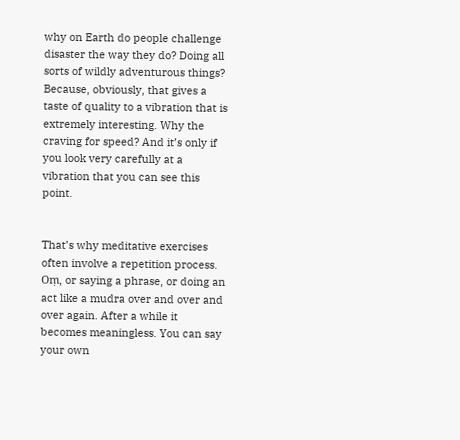why on Earth do people challenge disaster the way they do? Doing all sorts of wildly adventurous things? Because, obviously, that gives a taste of quality to a vibration that is extremely interesting. Why the craving for speed? And it’s only if you look very carefully at a vibration that you can see this point.


That’s why meditative exercises often involve a repetition process. Oṃ, or saying a phrase, or doing an act like a mudra over and over and over again. After a while it becomes meaningless. You can say your own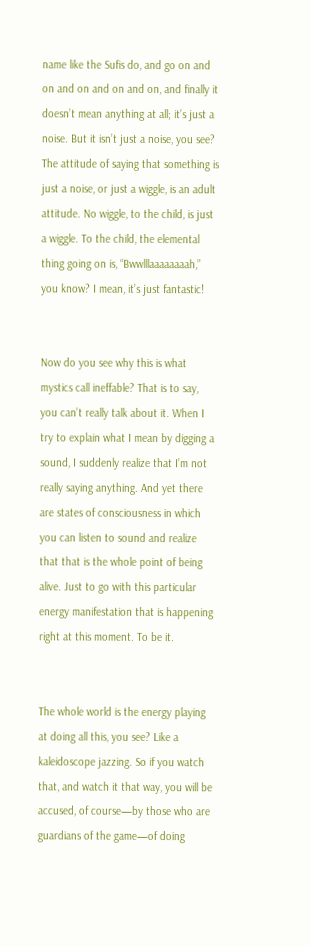name like the Sufis do, and go on and on and on and on and on, and finally it doesn’t mean anything at all; it’s just a noise. But it isn’t just a noise, you see? The attitude of saying that something is just a noise, or just a wiggle, is an adult attitude. No wiggle, to the child, is just a wiggle. To the child, the elemental thing going on is, “Bwwlllaaaaaaaah,” you know? I mean, it’s just fantastic!


Now do you see why this is what mystics call ineffable? That is to say, you can’t really talk about it. When I try to explain what I mean by digging a sound, I suddenly realize that I’m not really saying anything. And yet there are states of consciousness in which you can listen to sound and realize that that is the whole point of being alive. Just to go with this particular energy manifestation that is happening right at this moment. To be it.


The whole world is the energy playing at doing all this, you see? Like a kaleidoscope jazzing. So if you watch that, and watch it that way, you will be accused, of course—by those who are guardians of the game—of doing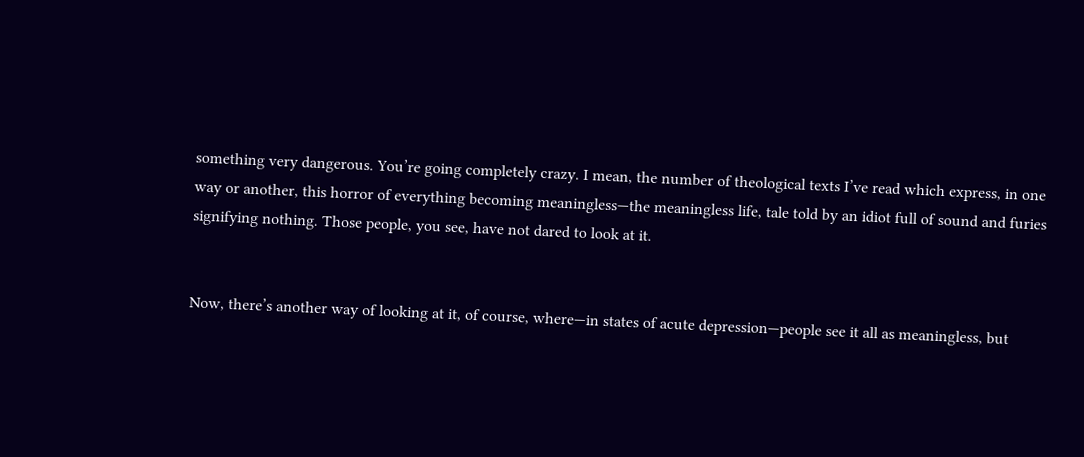something very dangerous. You’re going completely crazy. I mean, the number of theological texts I’ve read which express, in one way or another, this horror of everything becoming meaningless—the meaningless life, tale told by an idiot full of sound and furies signifying nothing. Those people, you see, have not dared to look at it.


Now, there’s another way of looking at it, of course, where—in states of acute depression—people see it all as meaningless, but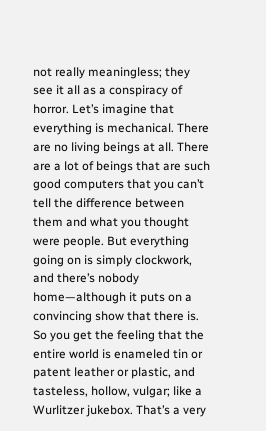not really meaningless; they see it all as a conspiracy of horror. Let’s imagine that everything is mechanical. There are no living beings at all. There are a lot of beings that are such good computers that you can’t tell the difference between them and what you thought were people. But everything going on is simply clockwork, and there’s nobody home—although it puts on a convincing show that there is. So you get the feeling that the entire world is enameled tin or patent leather or plastic, and tasteless, hollow, vulgar; like a Wurlitzer jukebox. That’s a very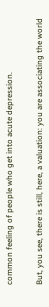common feeling of people who get into acute depression.


But, you see, there is still, here, a valuation: you are associating the world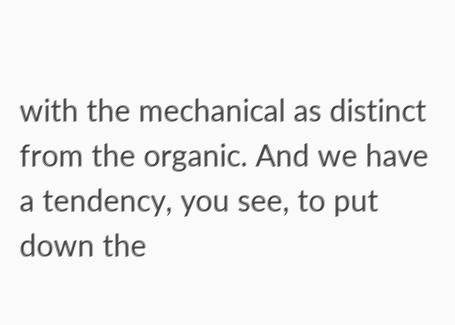with the mechanical as distinct from the organic. And we have a tendency, you see, to put down the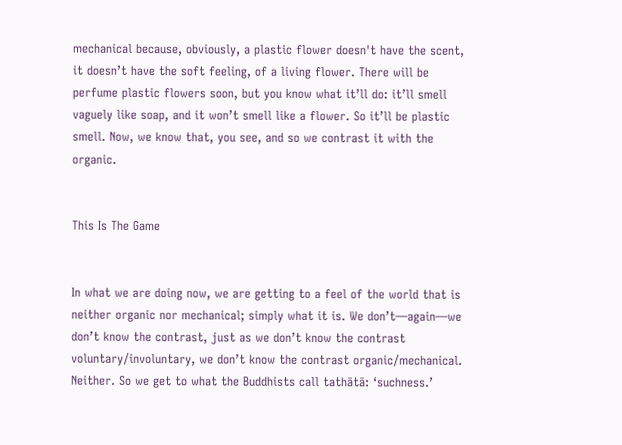mechanical because, obviously, a plastic flower doesn't have the scent, it doesn’t have the soft feeling, of a living flower. There will be perfume plastic flowers soon, but you know what it’ll do: it’ll smell vaguely like soap, and it won’t smell like a flower. So it’ll be plastic smell. Now, we know that, you see, and so we contrast it with the organic.


This Is The Game


In what we are doing now, we are getting to a feel of the world that is neither organic nor mechanical; simply what it is. We don’t—again—we don’t know the contrast, just as we don’t know the contrast voluntary/involuntary, we don’t know the contrast organic/mechanical. Neither. So we get to what the Buddhists call tathātā: ‘suchness.’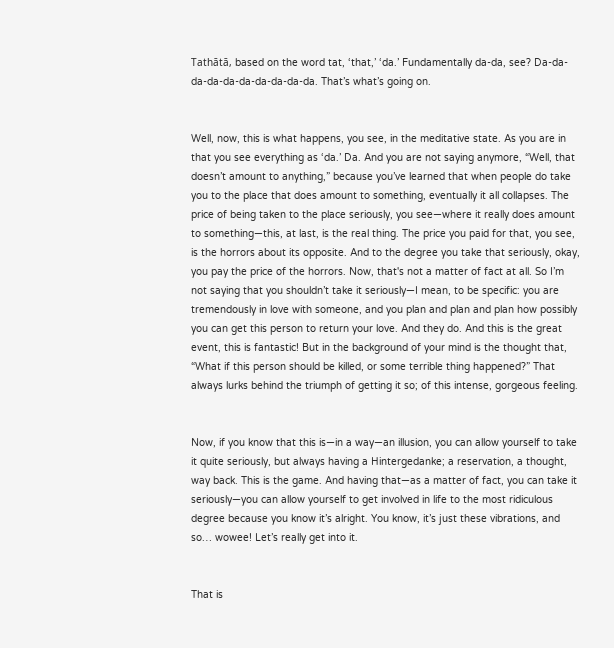Tathātā, based on the word tat, ‘that,’ ‘da.’ Fundamentally da-da, see? Da-da-da-da-da-da-da-da-da-da. That’s what’s going on.


Well, now, this is what happens, you see, in the meditative state. As you are in that you see everything as ‘da.’ Da. And you are not saying anymore, “Well, that doesn’t amount to anything,” because you’ve learned that when people do take you to the place that does amount to something, eventually it all collapses. The price of being taken to the place seriously, you see—where it really does amount to something—this, at last, is the real thing. The price you paid for that, you see, is the horrors about its opposite. And to the degree you take that seriously, okay, you pay the price of the horrors. Now, that's not a matter of fact at all. So I’m not saying that you shouldn’t take it seriously—I mean, to be specific: you are tremendously in love with someone, and you plan and plan and plan how possibly you can get this person to return your love. And they do. And this is the great event, this is fantastic! But in the background of your mind is the thought that, “What if this person should be killed, or some terrible thing happened?” That always lurks behind the triumph of getting it so; of this intense, gorgeous feeling.


Now, if you know that this is—in a way—an illusion, you can allow yourself to take it quite seriously, but always having a Hintergedanke; a reservation, a thought, way back. This is the game. And having that—as a matter of fact, you can take it seriously—you can allow yourself to get involved in life to the most ridiculous degree because you know it’s alright. You know, it’s just these vibrations, and so… wowee! Let’s really get into it.


That is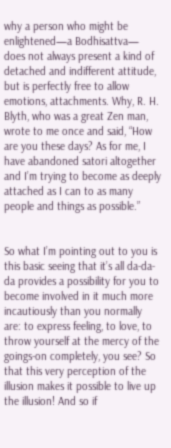why a person who might be enlightened—a Bodhisattva— does not always present a kind of detached and indifferent attitude, but is perfectly free to allow emotions, attachments. Why, R. H. Blyth, who was a great Zen man, wrote to me once and said, “How are you these days? As for me, I have abandoned satori altogether and I’m trying to become as deeply attached as I can to as many people and things as possible.”


So what I’m pointing out to you is this basic seeing that it’s all da-da-da provides a possibility for you to become involved in it much more incautiously than you normally are: to express feeling, to love, to throw yourself at the mercy of the goings-on completely, you see? So that this very perception of the illusion makes it possible to live up the illusion! And so if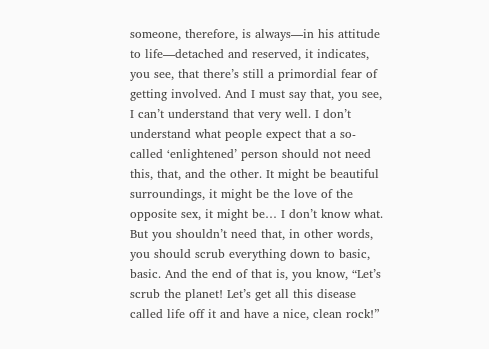someone, therefore, is always—in his attitude to life—detached and reserved, it indicates, you see, that there’s still a primordial fear of getting involved. And I must say that, you see, I can’t understand that very well. I don’t understand what people expect that a so-called ‘enlightened’ person should not need this, that, and the other. It might be beautiful surroundings, it might be the love of the opposite sex, it might be… I don’t know what. But you shouldn’t need that, in other words, you should scrub everything down to basic, basic. And the end of that is, you know, “Let’s scrub the planet! Let’s get all this disease called life off it and have a nice, clean rock!”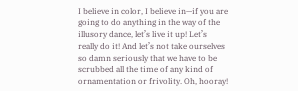I believe in color, I believe in—if you are going to do anything in the way of the illusory dance, let’s live it up! Let’s really do it! And let’s not take ourselves so damn seriously that we have to be scrubbed all the time of any kind of ornamentation or frivolity. Oh, hooray!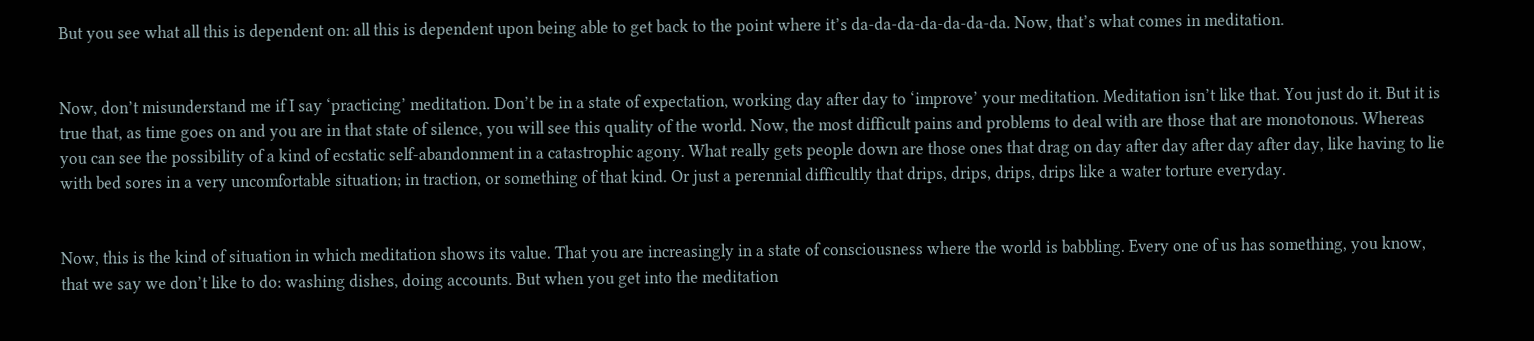But you see what all this is dependent on: all this is dependent upon being able to get back to the point where it’s da-da-da-da-da-da-da. Now, that’s what comes in meditation.


Now, don’t misunderstand me if I say ‘practicing’ meditation. Don’t be in a state of expectation, working day after day to ‘improve’ your meditation. Meditation isn’t like that. You just do it. But it is true that, as time goes on and you are in that state of silence, you will see this quality of the world. Now, the most difficult pains and problems to deal with are those that are monotonous. Whereas you can see the possibility of a kind of ecstatic self-abandonment in a catastrophic agony. What really gets people down are those ones that drag on day after day after day after day, like having to lie with bed sores in a very uncomfortable situation; in traction, or something of that kind. Or just a perennial difficultly that drips, drips, drips, drips like a water torture everyday.


Now, this is the kind of situation in which meditation shows its value. That you are increasingly in a state of consciousness where the world is babbling. Every one of us has something, you know, that we say we don’t like to do: washing dishes, doing accounts. But when you get into the meditation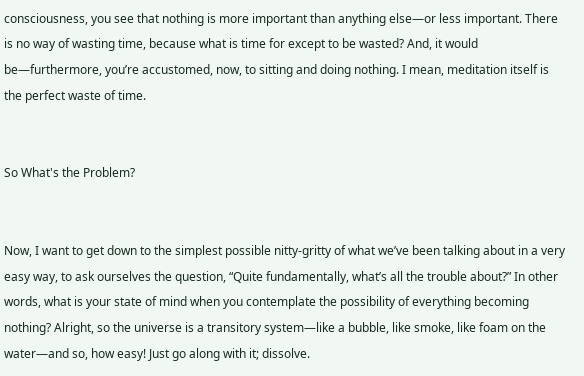consciousness, you see that nothing is more important than anything else—or less important. There is no way of wasting time, because what is time for except to be wasted? And, it would be—furthermore, you’re accustomed, now, to sitting and doing nothing. I mean, meditation itself is the perfect waste of time.


So What's the Problem?


Now, I want to get down to the simplest possible nitty-gritty of what we’ve been talking about in a very easy way, to ask ourselves the question, “Quite fundamentally, what’s all the trouble about?” In other words, what is your state of mind when you contemplate the possibility of everything becoming nothing? Alright, so the universe is a transitory system—like a bubble, like smoke, like foam on the water—and so, how easy! Just go along with it; dissolve.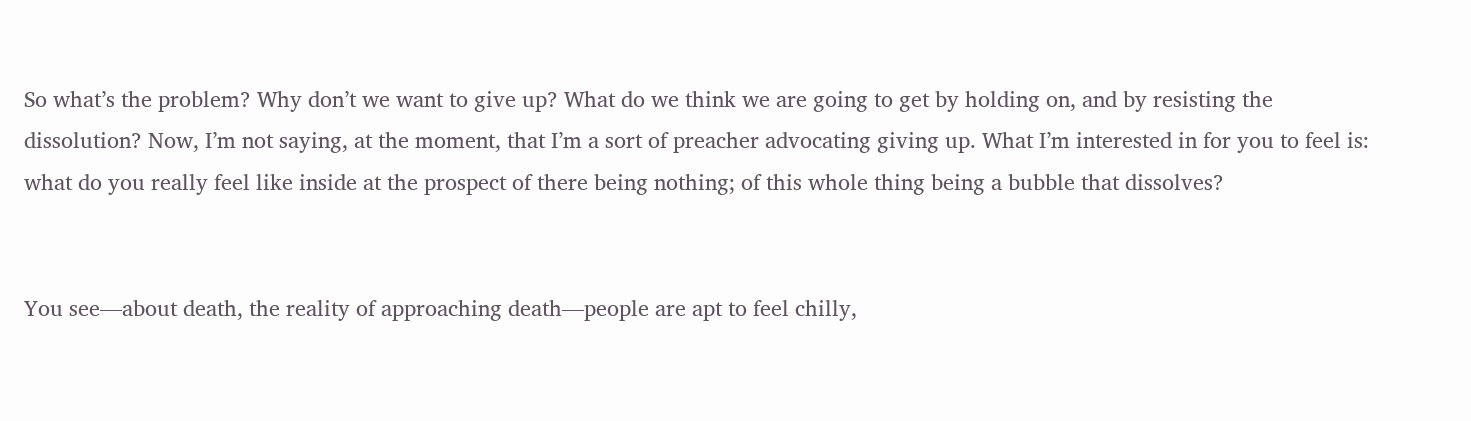So what’s the problem? Why don’t we want to give up? What do we think we are going to get by holding on, and by resisting the dissolution? Now, I’m not saying, at the moment, that I’m a sort of preacher advocating giving up. What I’m interested in for you to feel is: what do you really feel like inside at the prospect of there being nothing; of this whole thing being a bubble that dissolves?


You see—about death, the reality of approaching death—people are apt to feel chilly,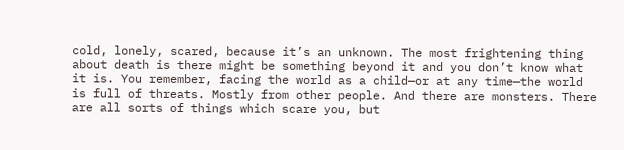cold, lonely, scared, because it’s an unknown. The most frightening thing about death is there might be something beyond it and you don’t know what it is. You remember, facing the world as a child—or at any time—the world is full of threats. Mostly from other people. And there are monsters. There are all sorts of things which scare you, but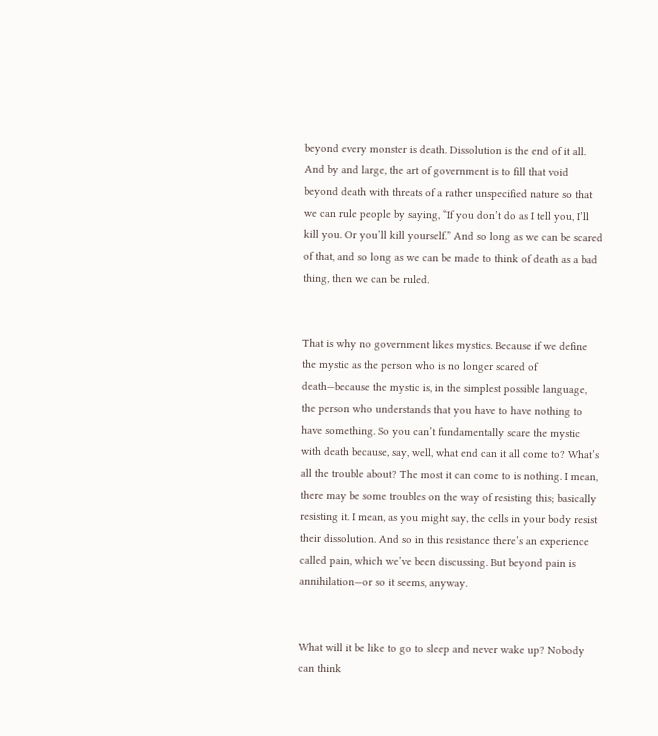beyond every monster is death. Dissolution is the end of it all. And by and large, the art of government is to fill that void beyond death with threats of a rather unspecified nature so that we can rule people by saying, “If you don’t do as I tell you, I’ll kill you. Or you’ll kill yourself.” And so long as we can be scared of that, and so long as we can be made to think of death as a bad thing, then we can be ruled.


That is why no government likes mystics. Because if we define the mystic as the person who is no longer scared of death—because the mystic is, in the simplest possible language, the person who understands that you have to have nothing to have something. So you can’t fundamentally scare the mystic with death because, say, well, what end can it all come to? What’s all the trouble about? The most it can come to is nothing. I mean, there may be some troubles on the way of resisting this; basically resisting it. I mean, as you might say, the cells in your body resist their dissolution. And so in this resistance there’s an experience called pain, which we’ve been discussing. But beyond pain is annihilation—or so it seems, anyway.


What will it be like to go to sleep and never wake up? Nobody can think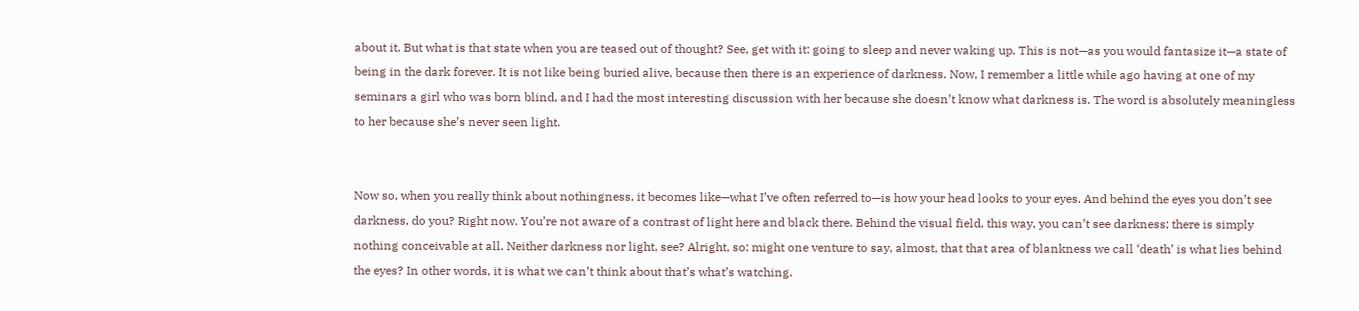about it. But what is that state when you are teased out of thought? See, get with it: going to sleep and never waking up. This is not—as you would fantasize it—a state of being in the dark forever. It is not like being buried alive, because then there is an experience of darkness. Now, I remember a little while ago having at one of my seminars a girl who was born blind, and I had the most interesting discussion with her because she doesn’t know what darkness is. The word is absolutely meaningless to her because she’s never seen light.


Now so, when you really think about nothingness, it becomes like—what I’ve often referred to—is how your head looks to your eyes. And behind the eyes you don’t see darkness, do you? Right now. You’re not aware of a contrast of light here and black there. Behind the visual field, this way, you can’t see darkness; there is simply nothing conceivable at all. Neither darkness nor light, see? Alright, so: might one venture to say, almost, that that area of blankness we call ‘death’ is what lies behind the eyes? In other words, it is what we can’t think about that’s what’s watching.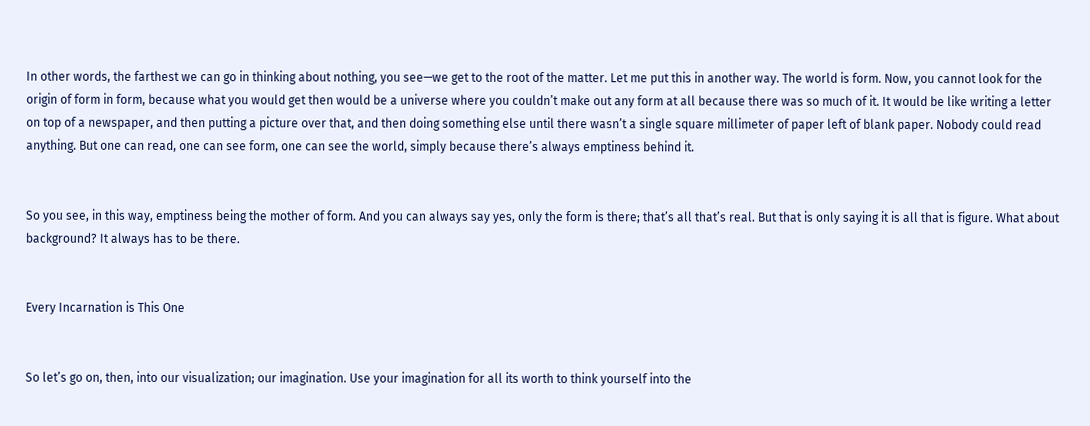In other words, the farthest we can go in thinking about nothing, you see—we get to the root of the matter. Let me put this in another way. The world is form. Now, you cannot look for the origin of form in form, because what you would get then would be a universe where you couldn’t make out any form at all because there was so much of it. It would be like writing a letter on top of a newspaper, and then putting a picture over that, and then doing something else until there wasn’t a single square millimeter of paper left of blank paper. Nobody could read anything. But one can read, one can see form, one can see the world, simply because there’s always emptiness behind it.


So you see, in this way, emptiness being the mother of form. And you can always say yes, only the form is there; that’s all that’s real. But that is only saying it is all that is figure. What about background? It always has to be there.


Every Incarnation is This One


So let’s go on, then, into our visualization; our imagination. Use your imagination for all its worth to think yourself into the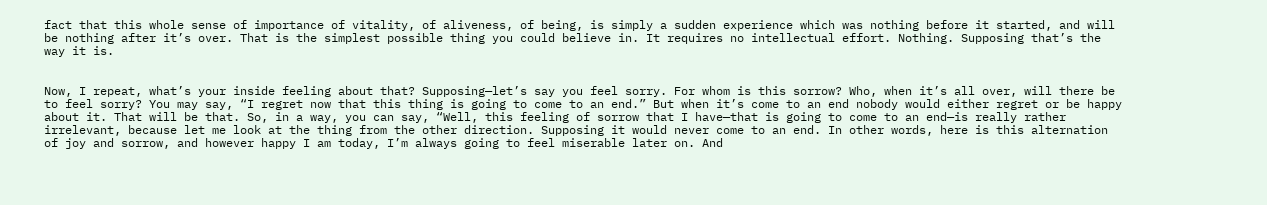fact that this whole sense of importance of vitality, of aliveness, of being, is simply a sudden experience which was nothing before it started, and will be nothing after it’s over. That is the simplest possible thing you could believe in. It requires no intellectual effort. Nothing. Supposing that’s the way it is.


Now, I repeat, what’s your inside feeling about that? Supposing—let’s say you feel sorry. For whom is this sorrow? Who, when it’s all over, will there be to feel sorry? You may say, “I regret now that this thing is going to come to an end.” But when it’s come to an end nobody would either regret or be happy about it. That will be that. So, in a way, you can say, “Well, this feeling of sorrow that I have—that is going to come to an end—is really rather irrelevant, because let me look at the thing from the other direction. Supposing it would never come to an end. In other words, here is this alternation of joy and sorrow, and however happy I am today, I’m always going to feel miserable later on. And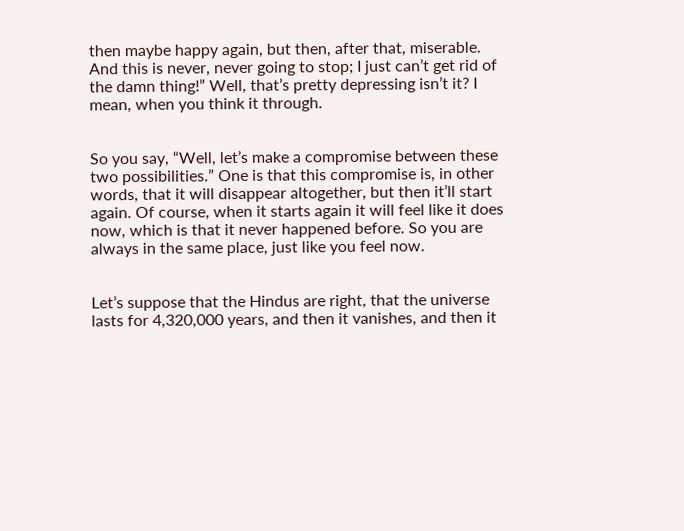then maybe happy again, but then, after that, miserable. And this is never, never going to stop; I just can’t get rid of the damn thing!” Well, that’s pretty depressing isn’t it? I mean, when you think it through.


So you say, “Well, let’s make a compromise between these two possibilities.” One is that this compromise is, in other words, that it will disappear altogether, but then it’ll start again. Of course, when it starts again it will feel like it does now, which is that it never happened before. So you are always in the same place, just like you feel now.


Let’s suppose that the Hindus are right, that the universe lasts for 4,320,000 years, and then it vanishes, and then it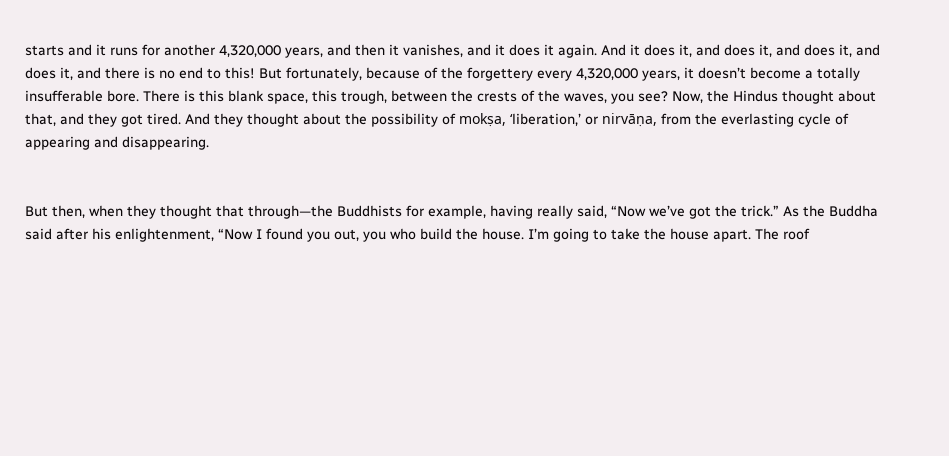starts and it runs for another 4,320,000 years, and then it vanishes, and it does it again. And it does it, and does it, and does it, and does it, and there is no end to this! But fortunately, because of the forgettery every 4,320,000 years, it doesn’t become a totally insufferable bore. There is this blank space, this trough, between the crests of the waves, you see? Now, the Hindus thought about that, and they got tired. And they thought about the possibility of mokṣa, ‘liberation,’ or nirvāṇa, from the everlasting cycle of appearing and disappearing.


But then, when they thought that through—the Buddhists for example, having really said, “Now we’ve got the trick.” As the Buddha said after his enlightenment, “Now I found you out, you who build the house. I’m going to take the house apart. The roof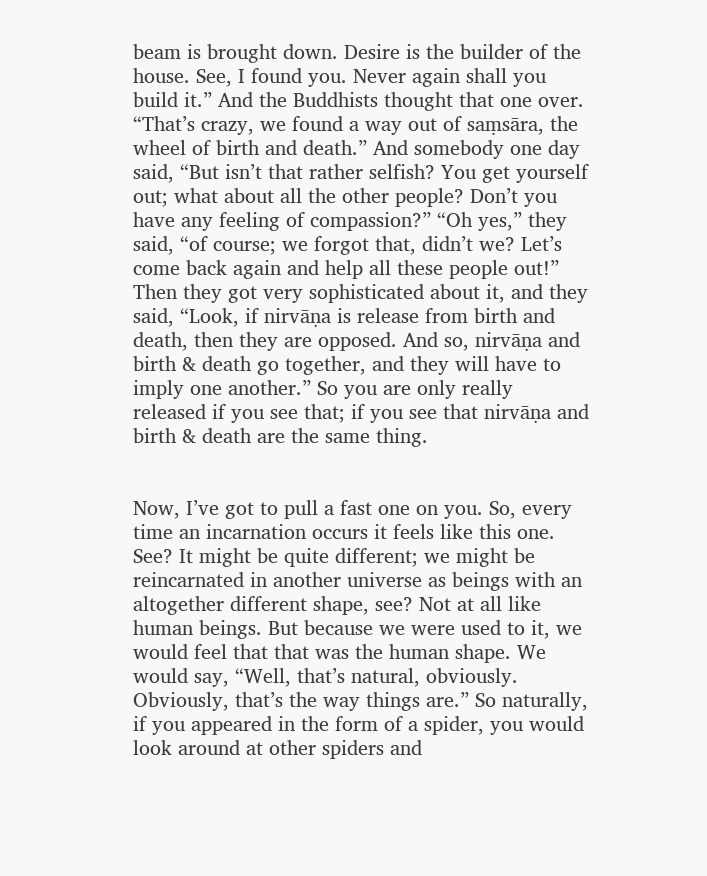beam is brought down. Desire is the builder of the house. See, I found you. Never again shall you build it.” And the Buddhists thought that one over. “That’s crazy, we found a way out of saṃsāra, the wheel of birth and death.” And somebody one day said, “But isn’t that rather selfish? You get yourself out; what about all the other people? Don’t you have any feeling of compassion?” “Oh yes,” they said, “of course; we forgot that, didn’t we? Let’s come back again and help all these people out!” Then they got very sophisticated about it, and they said, “Look, if nirvāṇa is release from birth and death, then they are opposed. And so, nirvāṇa and birth & death go together, and they will have to imply one another.” So you are only really released if you see that; if you see that nirvāṇa and birth & death are the same thing.


Now, I’ve got to pull a fast one on you. So, every time an incarnation occurs it feels like this one. See? It might be quite different; we might be reincarnated in another universe as beings with an altogether different shape, see? Not at all like human beings. But because we were used to it, we would feel that that was the human shape. We would say, “Well, that’s natural, obviously. Obviously, that’s the way things are.” So naturally, if you appeared in the form of a spider, you would look around at other spiders and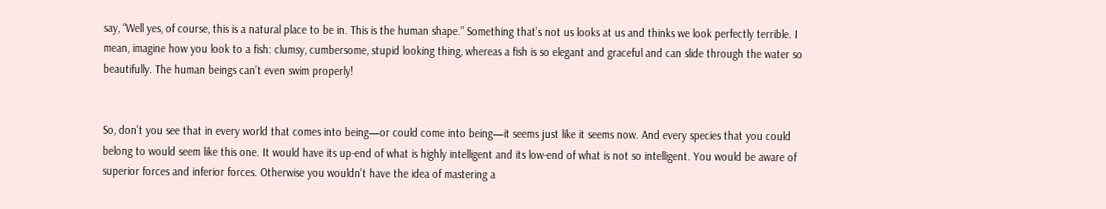say, “Well yes, of course, this is a natural place to be in. This is the human shape.” Something that’s not us looks at us and thinks we look perfectly terrible. I mean, imagine how you look to a fish: clumsy, cumbersome, stupid looking thing, whereas a fish is so elegant and graceful and can slide through the water so beautifully. The human beings can’t even swim properly!


So, don’t you see that in every world that comes into being—or could come into being—it seems just like it seems now. And every species that you could belong to would seem like this one. It would have its up-end of what is highly intelligent and its low-end of what is not so intelligent. You would be aware of superior forces and inferior forces. Otherwise you wouldn’t have the idea of mastering a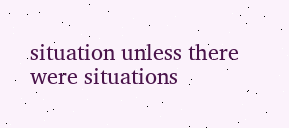situation unless there were situations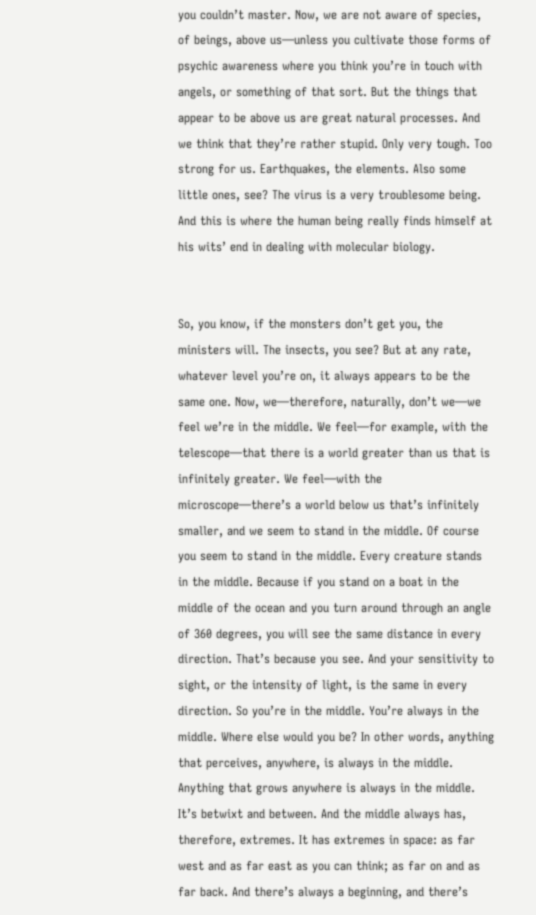you couldn’t master. Now, we are not aware of species, of beings, above us—unless you cultivate those forms of psychic awareness where you think you’re in touch with angels, or something of that sort. But the things that appear to be above us are great natural processes. And we think that they’re rather stupid. Only very tough. Too strong for us. Earthquakes, the elements. Also some little ones, see? The virus is a very troublesome being. And this is where the human being really finds himself at his wits’ end in dealing with molecular biology.


So, you know, if the monsters don’t get you, the ministers will. The insects, you see? But at any rate, whatever level you’re on, it always appears to be the same one. Now, we—therefore, naturally, don’t we—we feel we’re in the middle. We feel—for example, with the telescope—that there is a world greater than us that is infinitely greater. We feel—with the microscope—there’s a world below us that’s infinitely smaller, and we seem to stand in the middle. Of course you seem to stand in the middle. Every creature stands in the middle. Because if you stand on a boat in the middle of the ocean and you turn around through an angle of 360 degrees, you will see the same distance in every direction. That’s because you see. And your sensitivity to sight, or the intensity of light, is the same in every direction. So you’re in the middle. You’re always in the middle. Where else would you be? In other words, anything that perceives, anywhere, is always in the middle. Anything that grows anywhere is always in the middle. It’s betwixt and between. And the middle always has, therefore, extremes. It has extremes in space: as far west and as far east as you can think; as far on and as far back. And there’s always a beginning, and there’s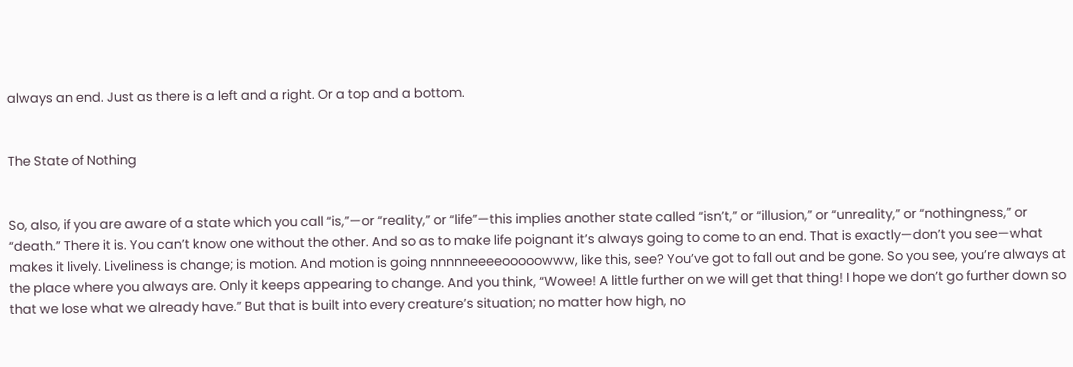always an end. Just as there is a left and a right. Or a top and a bottom.


The State of Nothing


So, also, if you are aware of a state which you call “is,”—or “reality,” or “life”—this implies another state called “isn’t,” or “illusion,” or “unreality,” or “nothingness,” or “death.” There it is. You can’t know one without the other. And so as to make life poignant it’s always going to come to an end. That is exactly—don’t you see—what makes it lively. Liveliness is change; is motion. And motion is going nnnnneeeeooooowww, like this, see? You’ve got to fall out and be gone. So you see, you’re always at the place where you always are. Only it keeps appearing to change. And you think, “Wowee! A little further on we will get that thing! I hope we don’t go further down so that we lose what we already have.” But that is built into every creature’s situation; no matter how high, no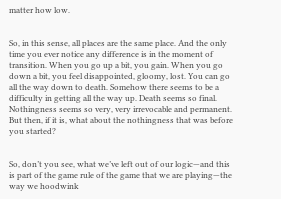matter how low.


So, in this sense, all places are the same place. And the only time you ever notice any difference is in the moment of transition. When you go up a bit, you gain. When you go down a bit, you feel disappointed, gloomy, lost. You can go all the way down to death. Somehow there seems to be a difficulty in getting all the way up. Death seems so final. Nothingness seems so very, very irrevocable and permanent. But then, if it is, what about the nothingness that was before you started?


So, don’t you see, what we’ve left out of our logic—and this is part of the game rule of the game that we are playing—the way we hoodwink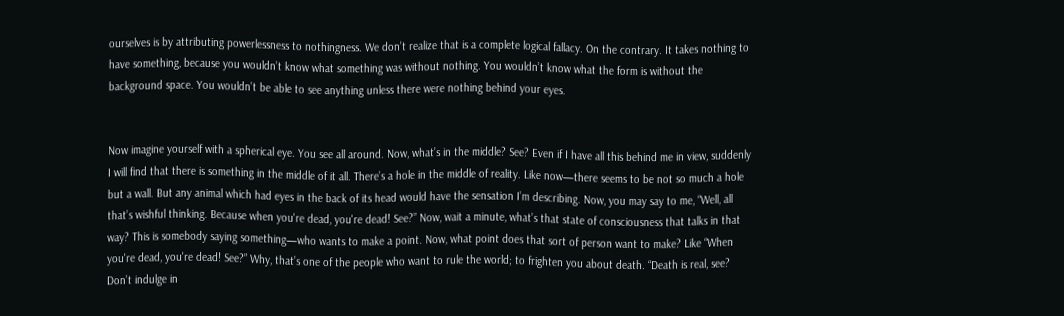ourselves is by attributing powerlessness to nothingness. We don’t realize that is a complete logical fallacy. On the contrary. It takes nothing to have something, because you wouldn’t know what something was without nothing. You wouldn’t know what the form is without the background space. You wouldn’t be able to see anything unless there were nothing behind your eyes.


Now imagine yourself with a spherical eye. You see all around. Now, what’s in the middle? See? Even if I have all this behind me in view, suddenly I will find that there is something in the middle of it all. There’s a hole in the middle of reality. Like now—there seems to be not so much a hole but a wall. But any animal which had eyes in the back of its head would have the sensation I’m describing. Now, you may say to me, “Well, all that’s wishful thinking. Because when you're dead, you're dead! See?” Now, wait a minute, what’s that state of consciousness that talks in that way? This is somebody saying something—who wants to make a point. Now, what point does that sort of person want to make? Like “When you're dead, you're dead! See?” Why, that’s one of the people who want to rule the world; to frighten you about death. “Death is real, see? Don’t indulge in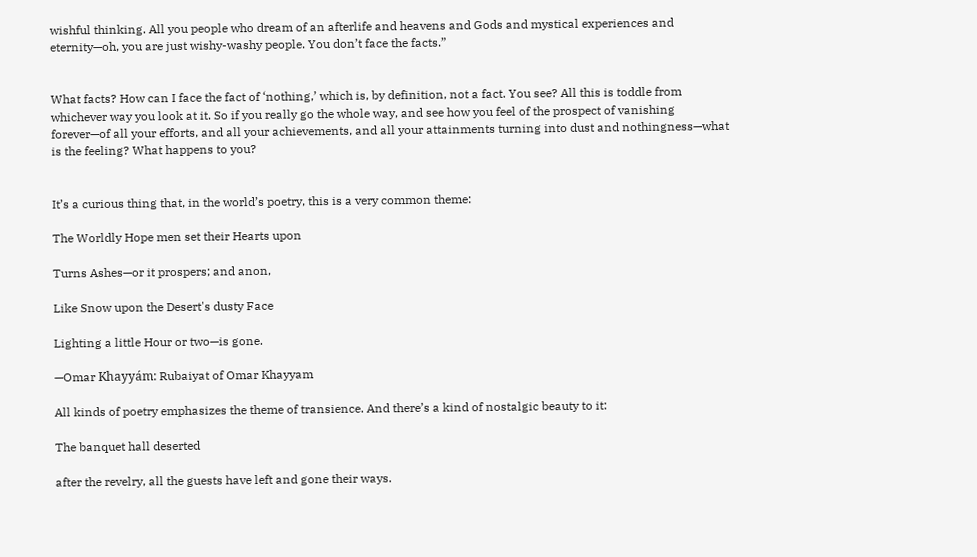wishful thinking. All you people who dream of an afterlife and heavens and Gods and mystical experiences and eternity—oh, you are just wishy-washy people. You don’t face the facts.”


What facts? How can I face the fact of ‘nothing,’ which is, by definition, not a fact. You see? All this is toddle from whichever way you look at it. So if you really go the whole way, and see how you feel of the prospect of vanishing forever—of all your efforts, and all your achievements, and all your attainments turning into dust and nothingness—what is the feeling? What happens to you?


It’s a curious thing that, in the world’s poetry, this is a very common theme:

The Worldly Hope men set their Hearts upon

Turns Ashes—or it prospers; and anon,

Like Snow upon the Desert's dusty Face

Lighting a little Hour or two—is gone.

—Omar Khayyám: Rubaiyat of Omar Khayyam

All kinds of poetry emphasizes the theme of transience. And there’s a kind of nostalgic beauty to it:

The banquet hall deserted

after the revelry, all the guests have left and gone their ways.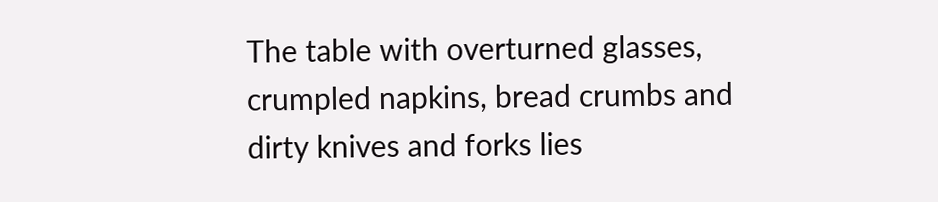The table with overturned glasses, crumpled napkins, bread crumbs and dirty knives and forks lies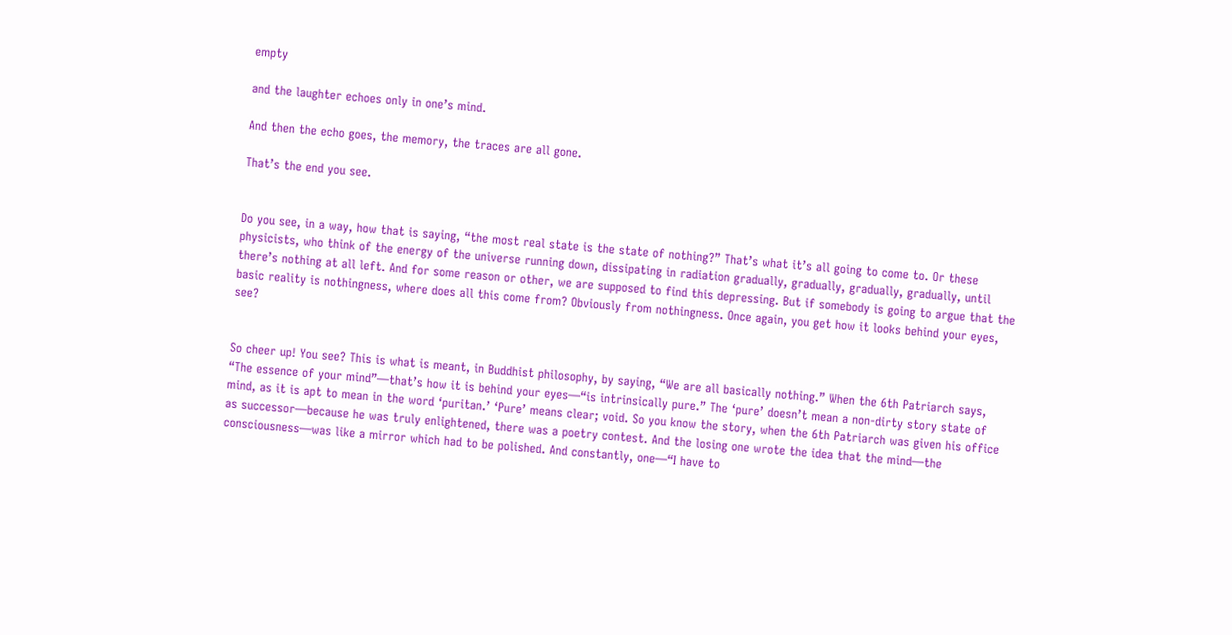empty

and the laughter echoes only in one’s mind.

And then the echo goes, the memory, the traces are all gone.

That’s the end you see.


Do you see, in a way, how that is saying, “the most real state is the state of nothing?” That’s what it’s all going to come to. Or these physicists, who think of the energy of the universe running down, dissipating in radiation gradually, gradually, gradually, gradually, until there’s nothing at all left. And for some reason or other, we are supposed to find this depressing. But if somebody is going to argue that the basic reality is nothingness, where does all this come from? Obviously from nothingness. Once again, you get how it looks behind your eyes, see?


So cheer up! You see? This is what is meant, in Buddhist philosophy, by saying, “We are all basically nothing.” When the 6th Patriarch says, “The essence of your mind”—that’s how it is behind your eyes—“is intrinsically pure.” The ‘pure’ doesn’t mean a non-dirty story state of mind, as it is apt to mean in the word ‘puritan.’ ‘Pure’ means clear; void. So you know the story, when the 6th Patriarch was given his office as successor—because he was truly enlightened, there was a poetry contest. And the losing one wrote the idea that the mind—the consciousness—was like a mirror which had to be polished. And constantly, one—“I have to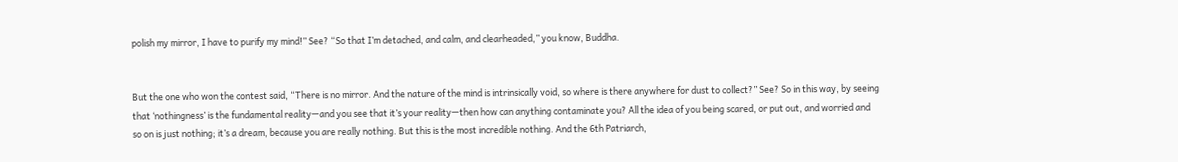polish my mirror, I have to purify my mind!” See? “So that I’m detached, and calm, and clearheaded,” you know, Buddha.


But the one who won the contest said, “There is no mirror. And the nature of the mind is intrinsically void, so where is there anywhere for dust to collect?” See? So in this way, by seeing that ‘nothingness’ is the fundamental reality—and you see that it’s your reality—then how can anything contaminate you? All the idea of you being scared, or put out, and worried and so on is just nothing; it’s a dream, because you are really nothing. But this is the most incredible nothing. And the 6th Patriarch,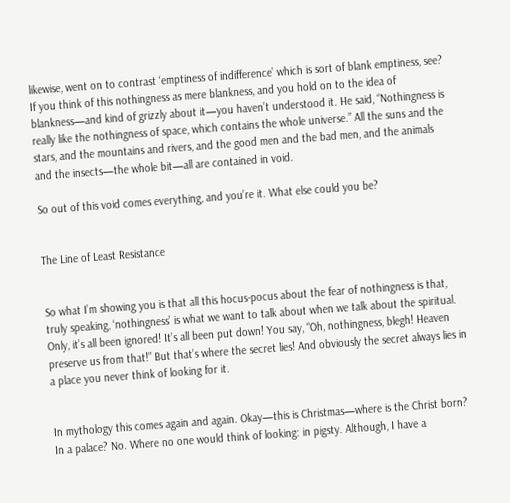likewise, went on to contrast ‘emptiness of indifference’ which is sort of blank emptiness, see? If you think of this nothingness as mere blankness, and you hold on to the idea of blankness—and kind of grizzly about it—you haven’t understood it. He said, “Nothingness is really like the nothingness of space, which contains the whole universe.” All the suns and the stars, and the mountains and rivers, and the good men and the bad men, and the animals and the insects—the whole bit—all are contained in void.

So out of this void comes everything, and you’re it. What else could you be?


The Line of Least Resistance


So what I’m showing you is that all this hocus-pocus about the fear of nothingness is that, truly speaking, ‘nothingness’ is what we want to talk about when we talk about the spiritual. Only, it’s all been ignored! It’s all been put down! You say, “Oh, nothingness, blegh! Heaven preserve us from that!” But that’s where the secret lies! And obviously the secret always lies in a place you never think of looking for it.


In mythology this comes again and again. Okay—this is Christmas—where is the Christ born? In a palace? No. Where no one would think of looking: in pigsty. Although, I have a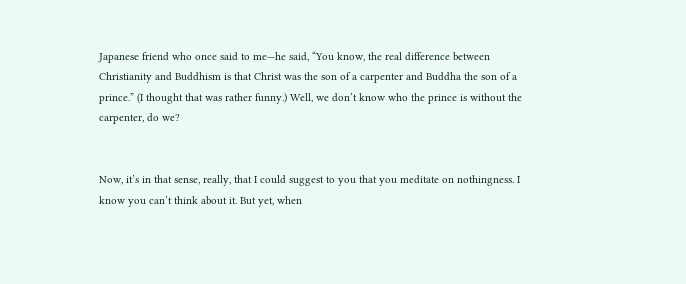Japanese friend who once said to me—he said, “You know, the real difference between Christianity and Buddhism is that Christ was the son of a carpenter and Buddha the son of a prince.” (I thought that was rather funny.) Well, we don’t know who the prince is without the carpenter, do we?


Now, it’s in that sense, really, that I could suggest to you that you meditate on nothingness. I know you can’t think about it. But yet, when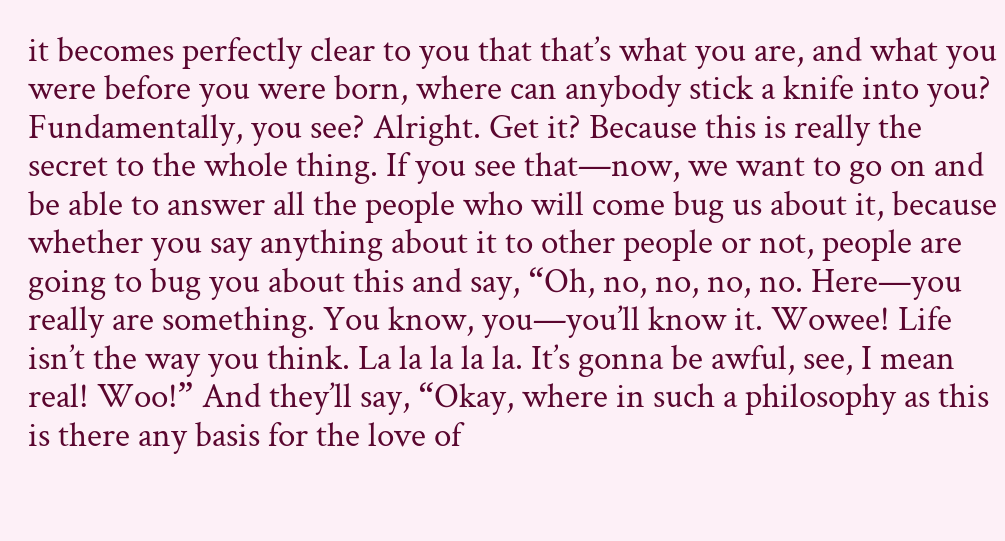it becomes perfectly clear to you that that’s what you are, and what you were before you were born, where can anybody stick a knife into you? Fundamentally, you see? Alright. Get it? Because this is really the secret to the whole thing. If you see that—now, we want to go on and be able to answer all the people who will come bug us about it, because whether you say anything about it to other people or not, people are going to bug you about this and say, “Oh, no, no, no, no. Here—you really are something. You know, you—you’ll know it. Wowee! Life isn’t the way you think. La la la la la. It’s gonna be awful, see, I mean real! Woo!” And they’ll say, “Okay, where in such a philosophy as this is there any basis for the love of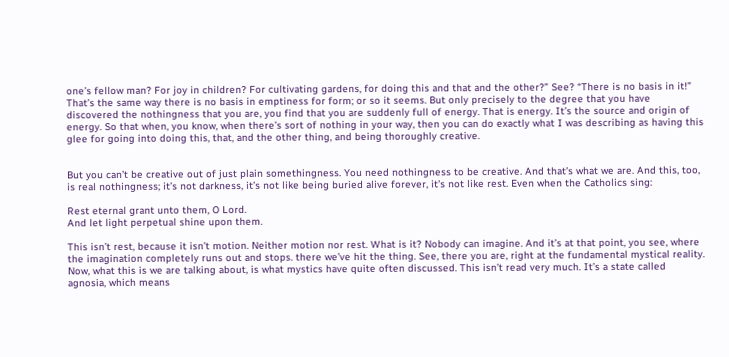one’s fellow man? For joy in children? For cultivating gardens, for doing this and that and the other?” See? “There is no basis in it!” That’s the same way there is no basis in emptiness for form; or so it seems. But only precisely to the degree that you have discovered the nothingness that you are, you find that you are suddenly full of energy. That is energy. It’s the source and origin of energy. So that when, you know, when there’s sort of nothing in your way, then you can do exactly what I was describing as having this glee for going into doing this, that, and the other thing, and being thoroughly creative.


But you can’t be creative out of just plain somethingness. You need nothingness to be creative. And that’s what we are. And this, too, is real nothingness; it’s not darkness, it’s not like being buried alive forever, it’s not like rest. Even when the Catholics sing:

Rest eternal grant unto them, O Lord.
And let light perpetual shine upon them.

This isn’t rest, because it isn’t motion. Neither motion nor rest. What is it? Nobody can imagine. And it’s at that point, you see, where the imagination completely runs out and stops. there we’ve hit the thing. See, there you are, right at the fundamental mystical reality. Now, what this is we are talking about, is what mystics have quite often discussed. This isn’t read very much. It’s a state called agnosia, which means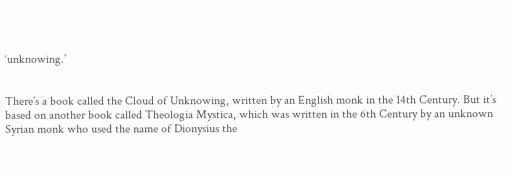‘unknowing.’


There’s a book called the Cloud of Unknowing, written by an English monk in the 14th Century. But it’s based on another book called Theologia Mystica, which was written in the 6th Century by an unknown Syrian monk who used the name of Dionysius the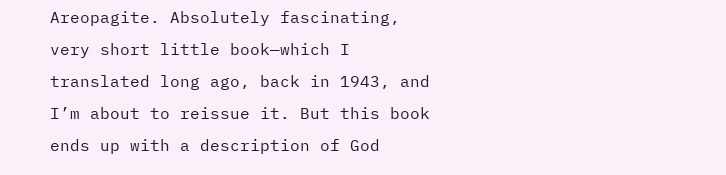Areopagite. Absolutely fascinating, very short little book—which I translated long ago, back in 1943, and I’m about to reissue it. But this book ends up with a description of God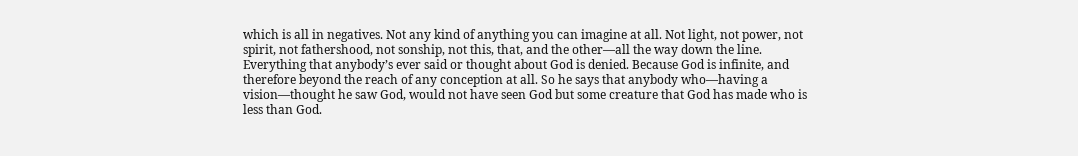which is all in negatives. Not any kind of anything you can imagine at all. Not light, not power, not spirit, not fathershood, not sonship, not this, that, and the other—all the way down the line. Everything that anybody’s ever said or thought about God is denied. Because God is infinite, and therefore beyond the reach of any conception at all. So he says that anybody who—having a vision—thought he saw God, would not have seen God but some creature that God has made who is less than God.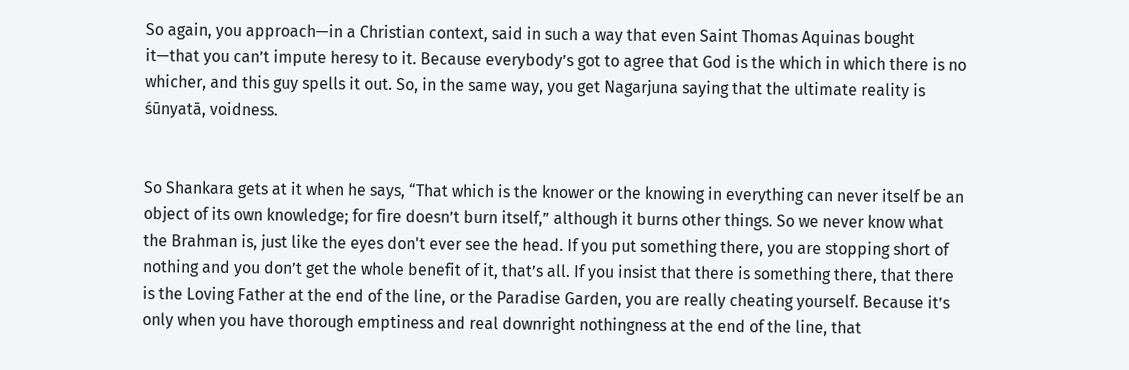So again, you approach—in a Christian context, said in such a way that even Saint Thomas Aquinas bought it—that you can’t impute heresy to it. Because everybody’s got to agree that God is the which in which there is no whicher, and this guy spells it out. So, in the same way, you get Nagarjuna saying that the ultimate reality is śūnyatā, voidness.


So Shankara gets at it when he says, “That which is the knower or the knowing in everything can never itself be an object of its own knowledge; for fire doesn’t burn itself,” although it burns other things. So we never know what the Brahman is, just like the eyes don't ever see the head. If you put something there, you are stopping short of nothing and you don’t get the whole benefit of it, that’s all. If you insist that there is something there, that there is the Loving Father at the end of the line, or the Paradise Garden, you are really cheating yourself. Because it’s only when you have thorough emptiness and real downright nothingness at the end of the line, that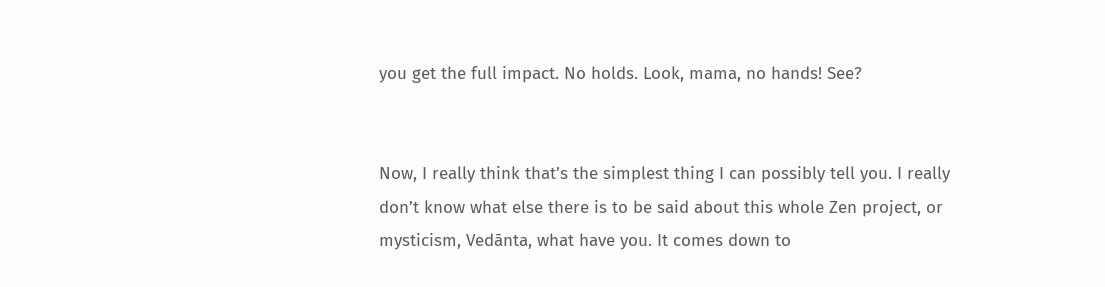you get the full impact. No holds. Look, mama, no hands! See?


Now, I really think that’s the simplest thing I can possibly tell you. I really don’t know what else there is to be said about this whole Zen project, or mysticism, Vedānta, what have you. It comes down to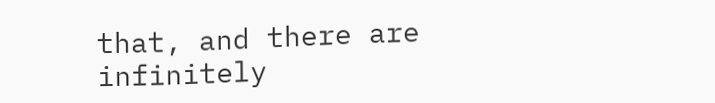that, and there are infinitely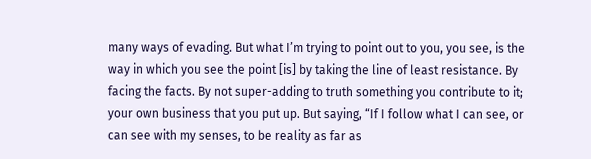many ways of evading. But what I’m trying to point out to you, you see, is the way in which you see the point [is] by taking the line of least resistance. By facing the facts. By not super-adding to truth something you contribute to it; your own business that you put up. But saying, “If I follow what I can see, or can see with my senses, to be reality as far as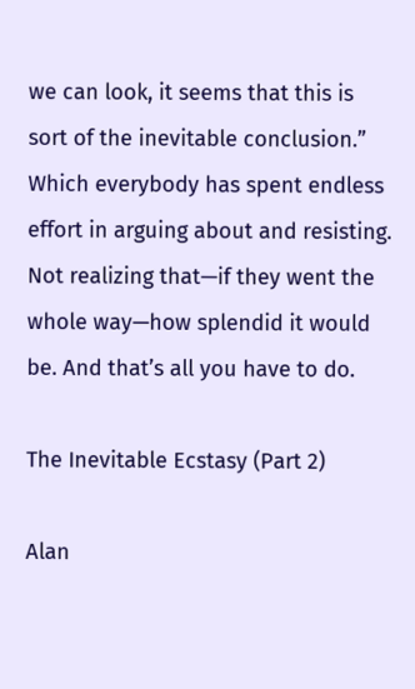we can look, it seems that this is sort of the inevitable conclusion.” Which everybody has spent endless effort in arguing about and resisting. Not realizing that—if they went the whole way—how splendid it would be. And that’s all you have to do.

The Inevitable Ecstasy (Part 2)

Alan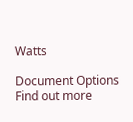Watts

Document Options
Find out more